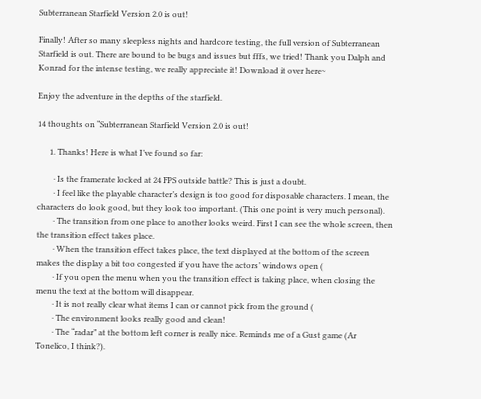Subterranean Starfield Version 2.0 is out!

Finally! After so many sleepless nights and hardcore testing, the full version of Subterranean Starfield is out. There are bound to be bugs and issues but fffs, we tried! Thank you Dalph and Konrad for the intense testing, we really appreciate it! Download it over here~

Enjoy the adventure in the depths of the starfield.

14 thoughts on “Subterranean Starfield Version 2.0 is out!

      1. Thanks! Here is what I’ve found so far:

        · Is the framerate locked at 24 FPS outside battle? This is just a doubt.
        · I feel like the playable character’s design is too good for disposable characters. I mean, the characters do look good, but they look too important. (This one point is very much personal).
        · The transition from one place to another looks weird. First I can see the whole screen, then the transition effect takes place.
        · When the transition effect takes place, the text displayed at the bottom of the screen makes the display a bit too congested if you have the actors’ windows open (
        · If you open the menu when you the transition effect is taking place, when closing the menu the text at the bottom will disappear.
        · It is not really clear what items I can or cannot pick from the ground (
        · The environment looks really good and clean!
        · The “radar” at the bottom left corner is really nice. Reminds me of a Gust game (Ar Tonelico, I think?).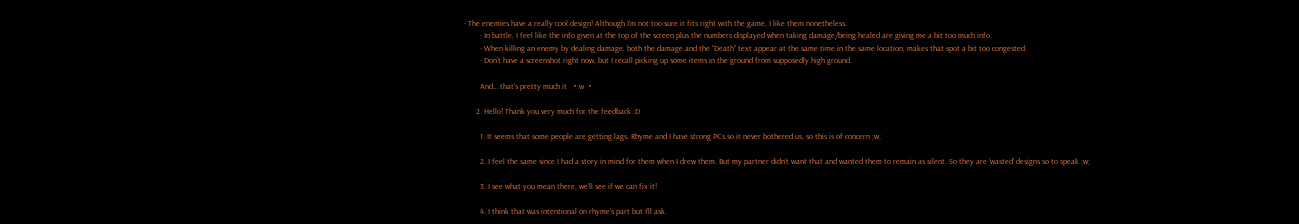· The enemies have a really cool design! Although I’m not too sure it fits right with the game, I like them nonetheless.
        · In battle, I feel like the info given at the top of the screen plus the numbers displayed when taking damage/being healed are giving me a bit too much info.
        · When killing an enemy by dealing damage, both the damage and the “Death” text appear at the same time in the same location, makes that spot a bit too congested.
        · Don’t have a screenshot right now, but I recall picking up some items in the ground from supposedly high ground.

        And… that’s pretty much it  ・w ・

      2. Hello! Thank you very much for the feedback :D

        1. It seems that some people are getting lags. Rhyme and I have strong PCs so it never bothered us, so this is of concern ;w;

        2. I feel the same since I had a story in mind for them when I drew them. But my partner didn’t want that and wanted them to remain as silent. So they are ‘wasted’ designs so to speak ;w;

        3. I see what you mean there, we’ll see if we can fix it!

        4. I think that was intentional on rhyme’s part but I’ll ask.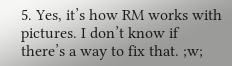5. Yes, it’s how RM works with pictures. I don’t know if there’s a way to fix that. ;w;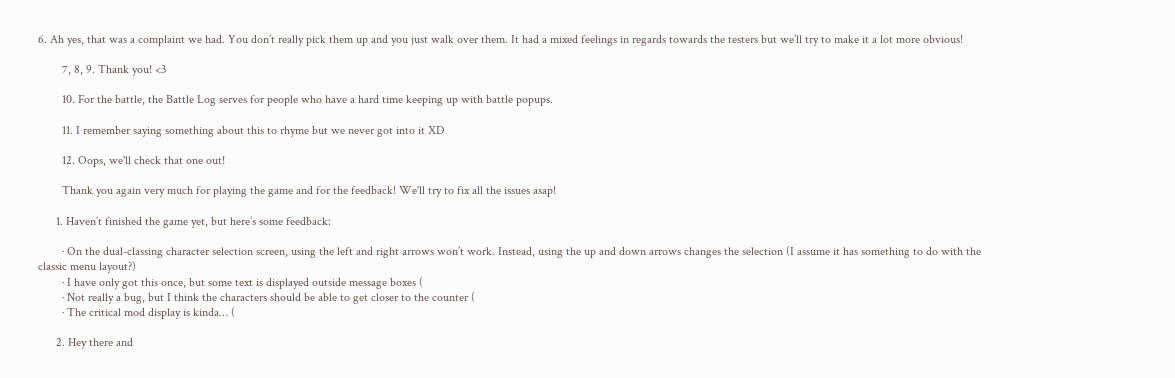6. Ah yes, that was a complaint we had. You don’t really pick them up and you just walk over them. It had a mixed feelings in regards towards the testers but we’ll try to make it a lot more obvious!

        7, 8, 9. Thank you! <3

        10. For the battle, the Battle Log serves for people who have a hard time keeping up with battle popups.

        11. I remember saying something about this to rhyme but we never got into it XD

        12. Oops, we'll check that one out!

        Thank you again very much for playing the game and for the feedback! We'll try to fix all the issues asap!

      1. Haven’t finished the game yet, but here’s some feedback:

        · On the dual-classing character selection screen, using the left and right arrows won’t work. Instead, using the up and down arrows changes the selection (I assume it has something to do with the classic menu layout?)
        · I have only got this once, but some text is displayed outside message boxes (
        · Not really a bug, but I think the characters should be able to get closer to the counter (
        · The critical mod display is kinda… (

      2. Hey there and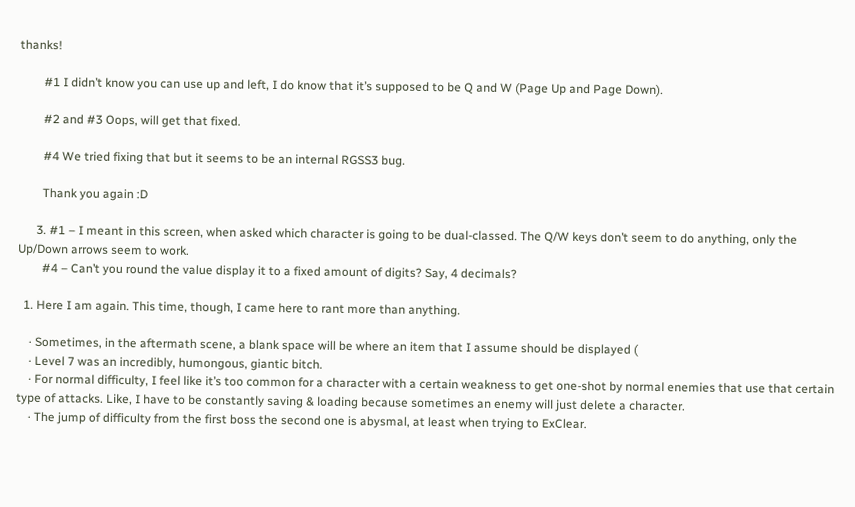thanks!

        #1 I didn’t know you can use up and left, I do know that it’s supposed to be Q and W (Page Up and Page Down).

        #2 and #3 Oops, will get that fixed.

        #4 We tried fixing that but it seems to be an internal RGSS3 bug.

        Thank you again :D

      3. #1 – I meant in this screen, when asked which character is going to be dual-classed. The Q/W keys don’t seem to do anything, only the Up/Down arrows seem to work.
        #4 – Can’t you round the value display it to a fixed amount of digits? Say, 4 decimals?

  1. Here I am again. This time, though, I came here to rant more than anything.

    · Sometimes, in the aftermath scene, a blank space will be where an item that I assume should be displayed (
    · Level 7 was an incredibly, humongous, giantic bitch.
    · For normal difficulty, I feel like it’s too common for a character with a certain weakness to get one-shot by normal enemies that use that certain type of attacks. Like, I have to be constantly saving & loading because sometimes an enemy will just delete a character.
    · The jump of difficulty from the first boss the second one is abysmal, at least when trying to ExClear.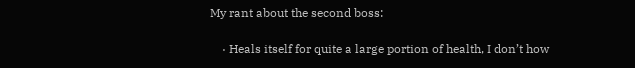My rant about the second boss:

    · Heals itself for quite a large portion of health, I don’t how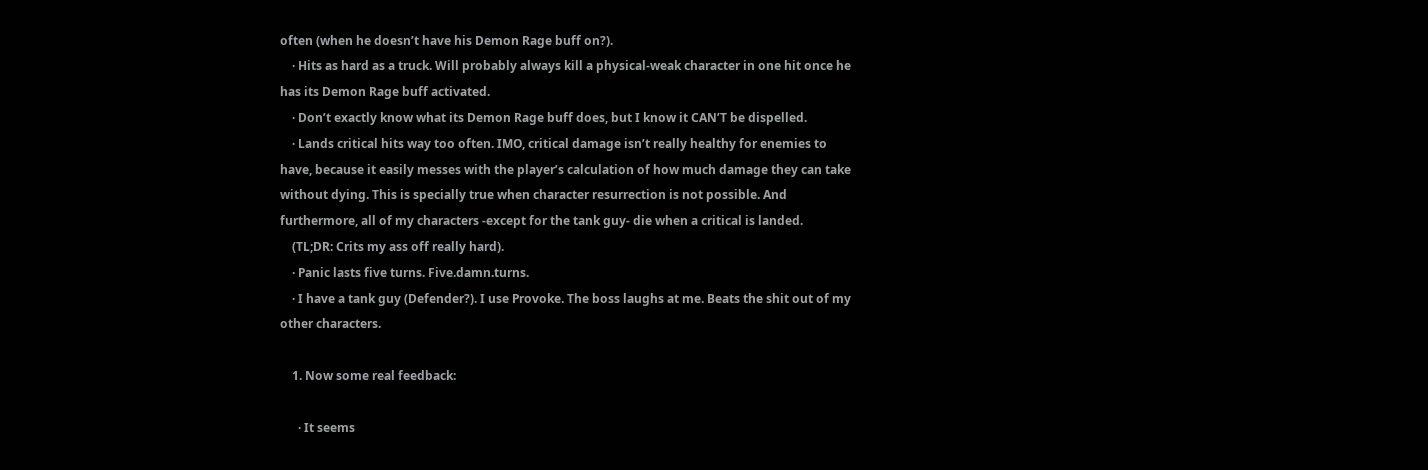often (when he doesn’t have his Demon Rage buff on?).
    · Hits as hard as a truck. Will probably always kill a physical-weak character in one hit once he has its Demon Rage buff activated.
    · Don’t exactly know what its Demon Rage buff does, but I know it CAN’T be dispelled.
    · Lands critical hits way too often. IMO, critical damage isn’t really healthy for enemies to have, because it easily messes with the player’s calculation of how much damage they can take without dying. This is specially true when character resurrection is not possible. And furthermore, all of my characters -except for the tank guy- die when a critical is landed.
    (TL;DR: Crits my ass off really hard).
    · Panic lasts five turns. Five.damn.turns.
    · I have a tank guy (Defender?). I use Provoke. The boss laughs at me. Beats the shit out of my other characters.

    1. Now some real feedback:

      · It seems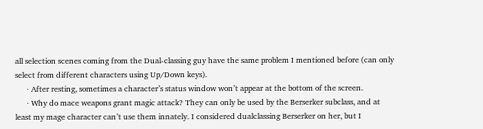all selection scenes coming from the Dual-classing guy have the same problem I mentioned before (can only select from different characters using Up/Down keys).
      · After resting, sometimes a character’s status window won’t appear at the bottom of the screen.
      · Why do mace weapons grant magic attack? They can only be used by the Berserker subclass, and at least my mage character can’t use them innately. I considered dualclassing Berserker on her, but I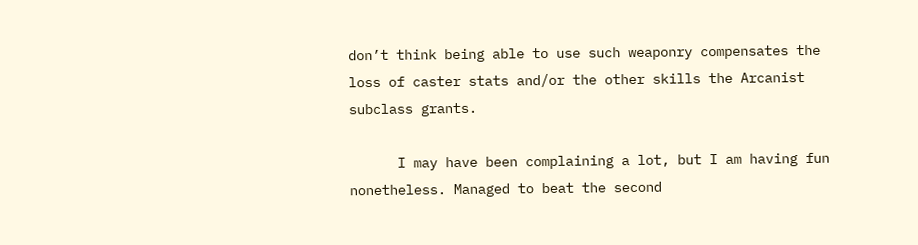don’t think being able to use such weaponry compensates the loss of caster stats and/or the other skills the Arcanist subclass grants.

      I may have been complaining a lot, but I am having fun nonetheless. Managed to beat the second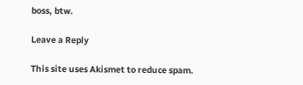boss, btw.

Leave a Reply

This site uses Akismet to reduce spam.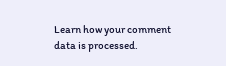Learn how your comment data is processed.